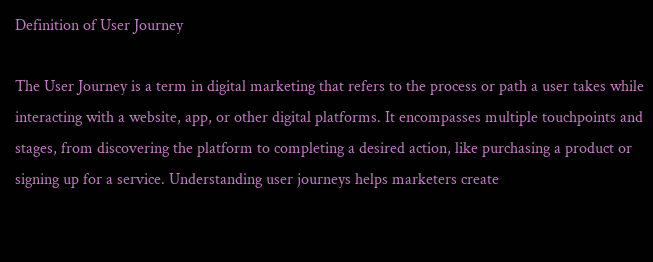Definition of User Journey

The User Journey is a term in digital marketing that refers to the process or path a user takes while interacting with a website, app, or other digital platforms. It encompasses multiple touchpoints and stages, from discovering the platform to completing a desired action, like purchasing a product or signing up for a service. Understanding user journeys helps marketers create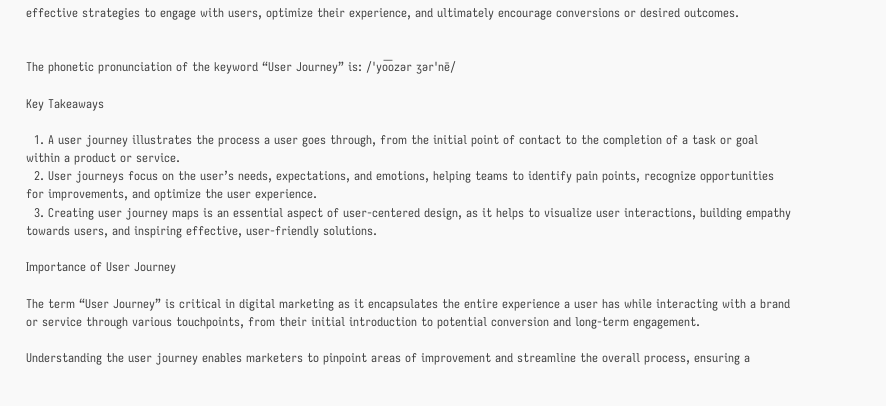effective strategies to engage with users, optimize their experience, and ultimately encourage conversions or desired outcomes.


The phonetic pronunciation of the keyword “User Journey” is: /ˈyo͞ozər ʒərˈnē/

Key Takeaways

  1. A user journey illustrates the process a user goes through, from the initial point of contact to the completion of a task or goal within a product or service.
  2. User journeys focus on the user’s needs, expectations, and emotions, helping teams to identify pain points, recognize opportunities for improvements, and optimize the user experience.
  3. Creating user journey maps is an essential aspect of user-centered design, as it helps to visualize user interactions, building empathy towards users, and inspiring effective, user-friendly solutions.

Importance of User Journey

The term “User Journey” is critical in digital marketing as it encapsulates the entire experience a user has while interacting with a brand or service through various touchpoints, from their initial introduction to potential conversion and long-term engagement.

Understanding the user journey enables marketers to pinpoint areas of improvement and streamline the overall process, ensuring a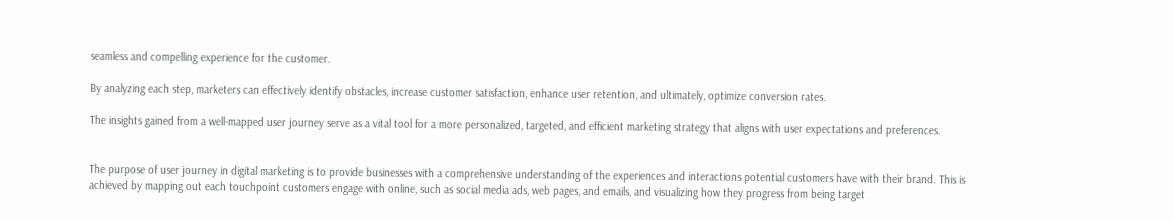seamless and compelling experience for the customer.

By analyzing each step, marketers can effectively identify obstacles, increase customer satisfaction, enhance user retention, and ultimately, optimize conversion rates.

The insights gained from a well-mapped user journey serve as a vital tool for a more personalized, targeted, and efficient marketing strategy that aligns with user expectations and preferences.


The purpose of user journey in digital marketing is to provide businesses with a comprehensive understanding of the experiences and interactions potential customers have with their brand. This is achieved by mapping out each touchpoint customers engage with online, such as social media ads, web pages, and emails, and visualizing how they progress from being target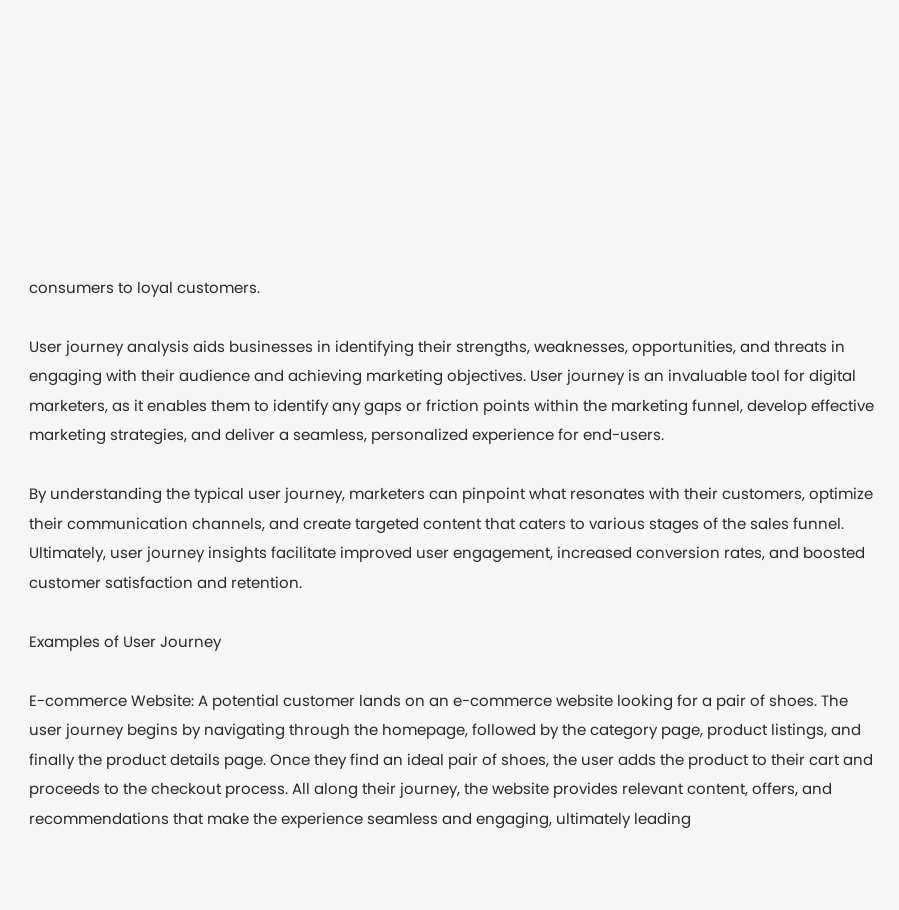consumers to loyal customers.

User journey analysis aids businesses in identifying their strengths, weaknesses, opportunities, and threats in engaging with their audience and achieving marketing objectives. User journey is an invaluable tool for digital marketers, as it enables them to identify any gaps or friction points within the marketing funnel, develop effective marketing strategies, and deliver a seamless, personalized experience for end-users.

By understanding the typical user journey, marketers can pinpoint what resonates with their customers, optimize their communication channels, and create targeted content that caters to various stages of the sales funnel. Ultimately, user journey insights facilitate improved user engagement, increased conversion rates, and boosted customer satisfaction and retention.

Examples of User Journey

E-commerce Website: A potential customer lands on an e-commerce website looking for a pair of shoes. The user journey begins by navigating through the homepage, followed by the category page, product listings, and finally the product details page. Once they find an ideal pair of shoes, the user adds the product to their cart and proceeds to the checkout process. All along their journey, the website provides relevant content, offers, and recommendations that make the experience seamless and engaging, ultimately leading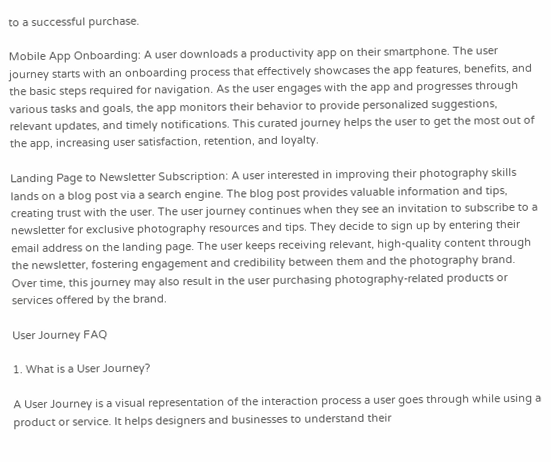to a successful purchase.

Mobile App Onboarding: A user downloads a productivity app on their smartphone. The user journey starts with an onboarding process that effectively showcases the app features, benefits, and the basic steps required for navigation. As the user engages with the app and progresses through various tasks and goals, the app monitors their behavior to provide personalized suggestions, relevant updates, and timely notifications. This curated journey helps the user to get the most out of the app, increasing user satisfaction, retention, and loyalty.

Landing Page to Newsletter Subscription: A user interested in improving their photography skills lands on a blog post via a search engine. The blog post provides valuable information and tips, creating trust with the user. The user journey continues when they see an invitation to subscribe to a newsletter for exclusive photography resources and tips. They decide to sign up by entering their email address on the landing page. The user keeps receiving relevant, high-quality content through the newsletter, fostering engagement and credibility between them and the photography brand. Over time, this journey may also result in the user purchasing photography-related products or services offered by the brand.

User Journey FAQ

1. What is a User Journey?

A User Journey is a visual representation of the interaction process a user goes through while using a product or service. It helps designers and businesses to understand their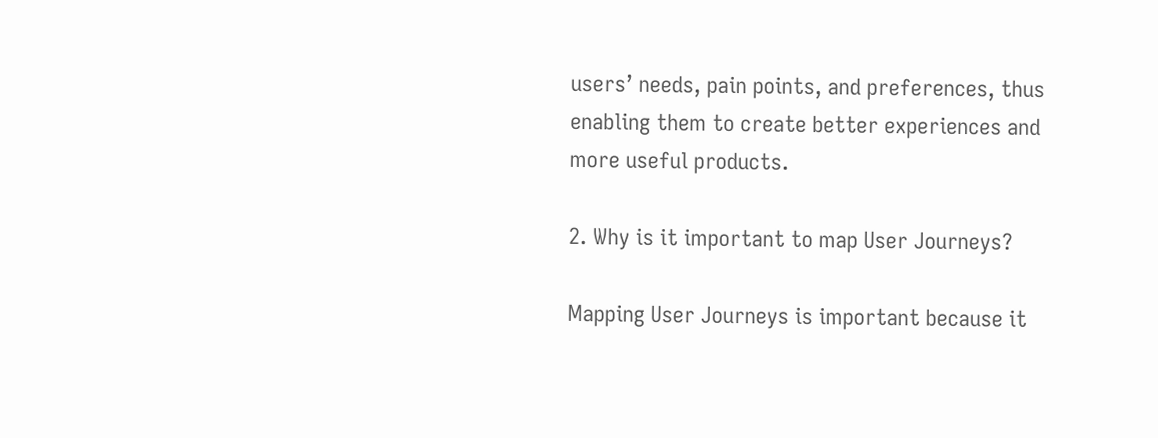users’ needs, pain points, and preferences, thus enabling them to create better experiences and more useful products.

2. Why is it important to map User Journeys?

Mapping User Journeys is important because it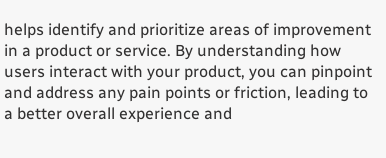helps identify and prioritize areas of improvement in a product or service. By understanding how users interact with your product, you can pinpoint and address any pain points or friction, leading to a better overall experience and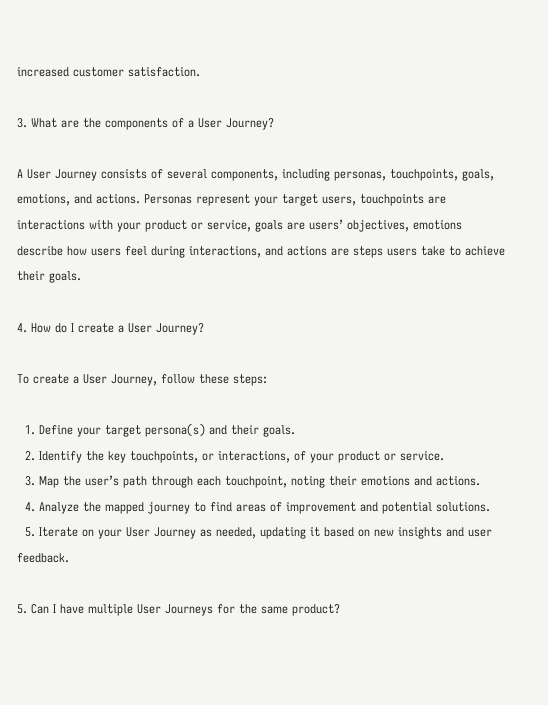increased customer satisfaction.

3. What are the components of a User Journey?

A User Journey consists of several components, including personas, touchpoints, goals, emotions, and actions. Personas represent your target users, touchpoints are interactions with your product or service, goals are users’ objectives, emotions describe how users feel during interactions, and actions are steps users take to achieve their goals.

4. How do I create a User Journey?

To create a User Journey, follow these steps:

  1. Define your target persona(s) and their goals.
  2. Identify the key touchpoints, or interactions, of your product or service.
  3. Map the user’s path through each touchpoint, noting their emotions and actions.
  4. Analyze the mapped journey to find areas of improvement and potential solutions.
  5. Iterate on your User Journey as needed, updating it based on new insights and user feedback.

5. Can I have multiple User Journeys for the same product?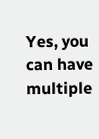Yes, you can have multiple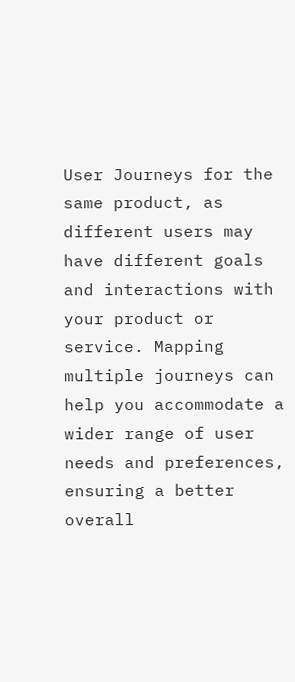User Journeys for the same product, as different users may have different goals and interactions with your product or service. Mapping multiple journeys can help you accommodate a wider range of user needs and preferences, ensuring a better overall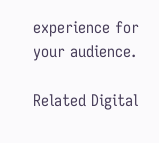experience for your audience.

Related Digital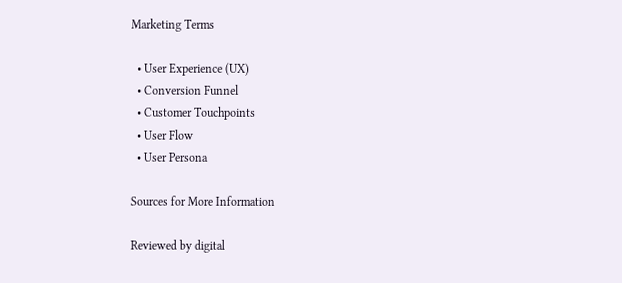Marketing Terms

  • User Experience (UX)
  • Conversion Funnel
  • Customer Touchpoints
  • User Flow
  • User Persona

Sources for More Information

Reviewed by digital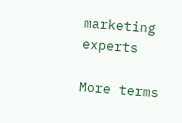marketing experts

More terms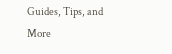Guides, Tips, and More